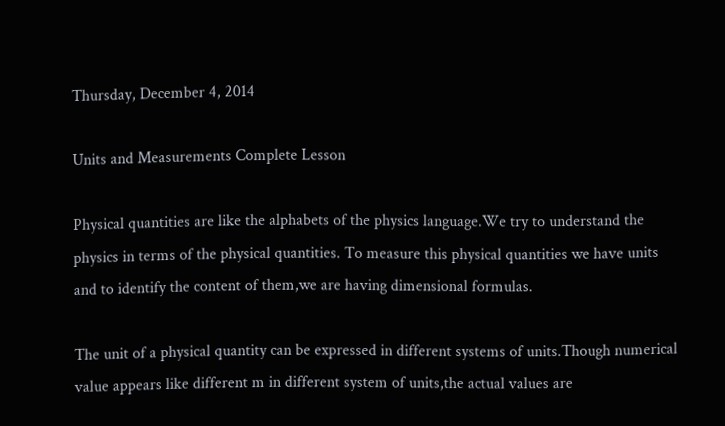Thursday, December 4, 2014

Units and Measurements Complete Lesson

Physical quantities are like the alphabets of the physics language.We try to understand the physics in terms of the physical quantities. To measure this physical quantities we have units and to identify the content of them,we are having dimensional formulas.

The unit of a physical quantity can be expressed in different systems of units.Though numerical value appears like different m in different system of units,the actual values are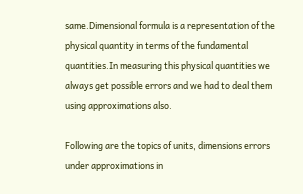same.Dimensional formula is a representation of the physical quantity in terms of the fundamental quantities.In measuring this physical quantities we always get possible errors and we had to deal them using approximations also.

Following are the topics of units, dimensions errors under approximations in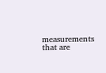measurements that are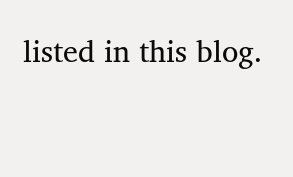listed in this blog.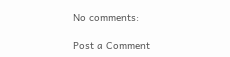No comments:

Post a Comment